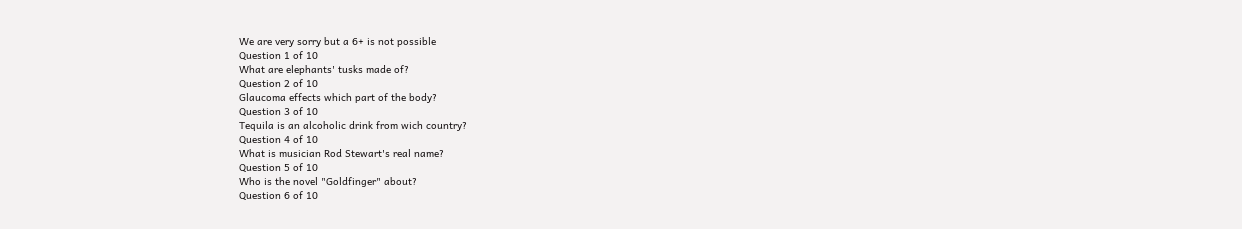We are very sorry but a 6+ is not possible
Question 1 of 10
What are elephants' tusks made of?
Question 2 of 10
Glaucoma effects which part of the body?
Question 3 of 10
Tequila is an alcoholic drink from wich country?
Question 4 of 10
What is musician Rod Stewart's real name?
Question 5 of 10
Who is the novel "Goldfinger" about?
Question 6 of 10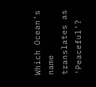Which Ocean's name translates as 'Peaceful'?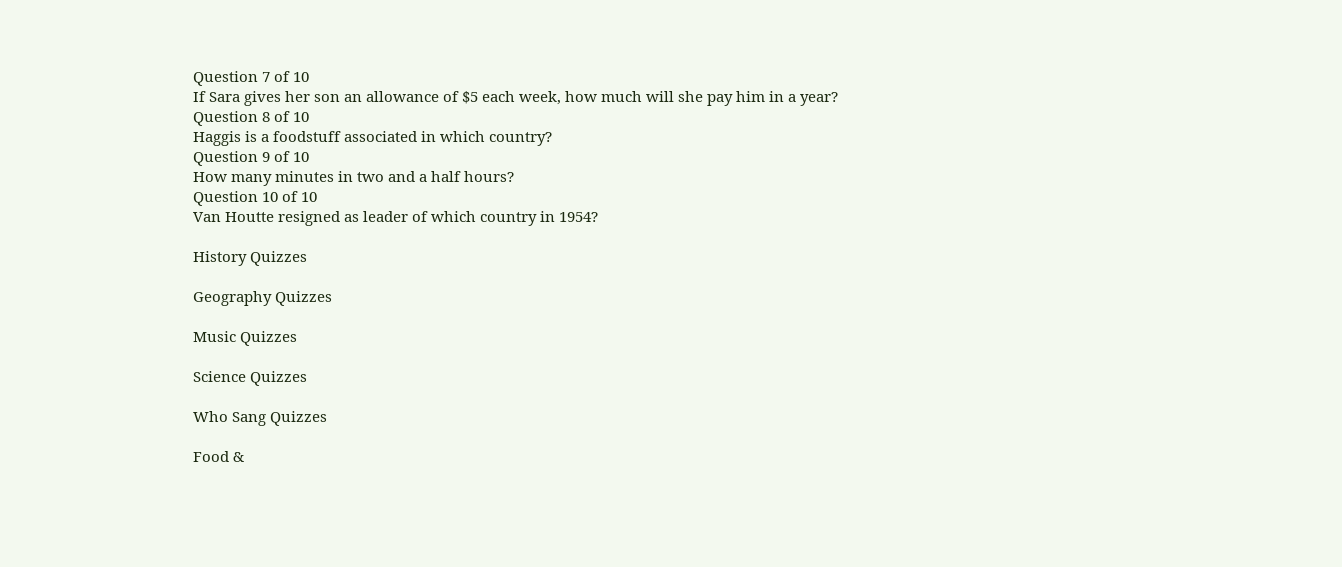Question 7 of 10
If Sara gives her son an allowance of $5 each week, how much will she pay him in a year?
Question 8 of 10
Haggis is a foodstuff associated in which country?
Question 9 of 10
How many minutes in two and a half hours?
Question 10 of 10
Van Houtte resigned as leader of which country in 1954?

History Quizzes

Geography Quizzes

Music Quizzes

Science Quizzes

Who Sang Quizzes

Food &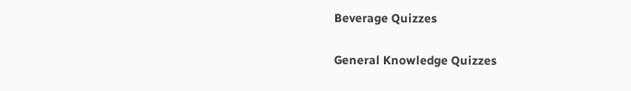Beverage Quizzes

General Knowledge Quizzes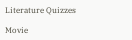Literature Quizzes

Movie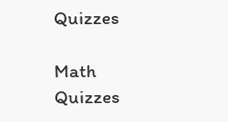Quizzes

Math Quizzes